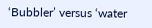‘Bubbler’ versus ‘water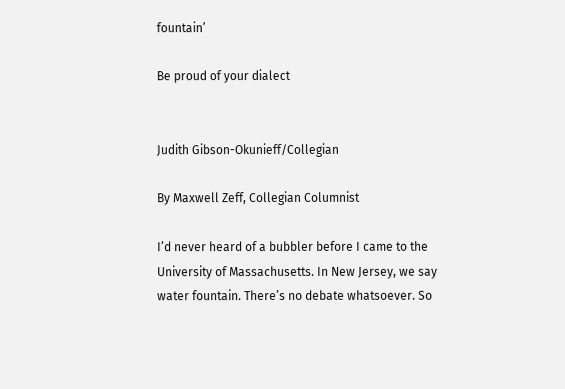fountain’

Be proud of your dialect


Judith Gibson-Okunieff/Collegian

By Maxwell Zeff, Collegian Columnist

I’d never heard of a bubbler before I came to the University of Massachusetts. In New Jersey, we say water fountain. There’s no debate whatsoever. So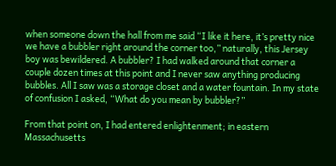when someone down the hall from me said “I like it here, it’s pretty nice we have a bubbler right around the corner too,” naturally, this Jersey boy was bewildered. A bubbler? I had walked around that corner a couple dozen times at this point and I never saw anything producing bubbles. All I saw was a storage closet and a water fountain. In my state of confusion I asked, “What do you mean by bubbler?”

From that point on, I had entered enlightenment; in eastern Massachusetts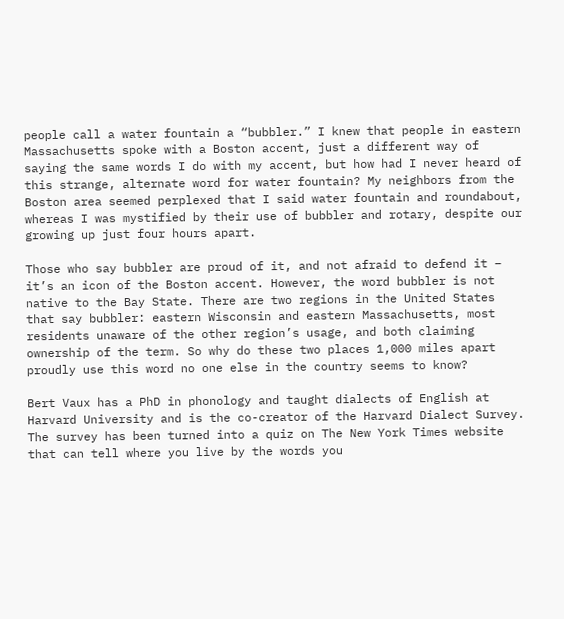people call a water fountain a “bubbler.” I knew that people in eastern Massachusetts spoke with a Boston accent, just a different way of saying the same words I do with my accent, but how had I never heard of this strange, alternate word for water fountain? My neighbors from the Boston area seemed perplexed that I said water fountain and roundabout, whereas I was mystified by their use of bubbler and rotary, despite our growing up just four hours apart.

Those who say bubbler are proud of it, and not afraid to defend it – it’s an icon of the Boston accent. However, the word bubbler is not native to the Bay State. There are two regions in the United States that say bubbler: eastern Wisconsin and eastern Massachusetts, most residents unaware of the other region’s usage, and both claiming ownership of the term. So why do these two places 1,000 miles apart proudly use this word no one else in the country seems to know?

Bert Vaux has a PhD in phonology and taught dialects of English at Harvard University and is the co-creator of the Harvard Dialect Survey. The survey has been turned into a quiz on The New York Times website that can tell where you live by the words you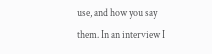use, and how you say them. In an interview I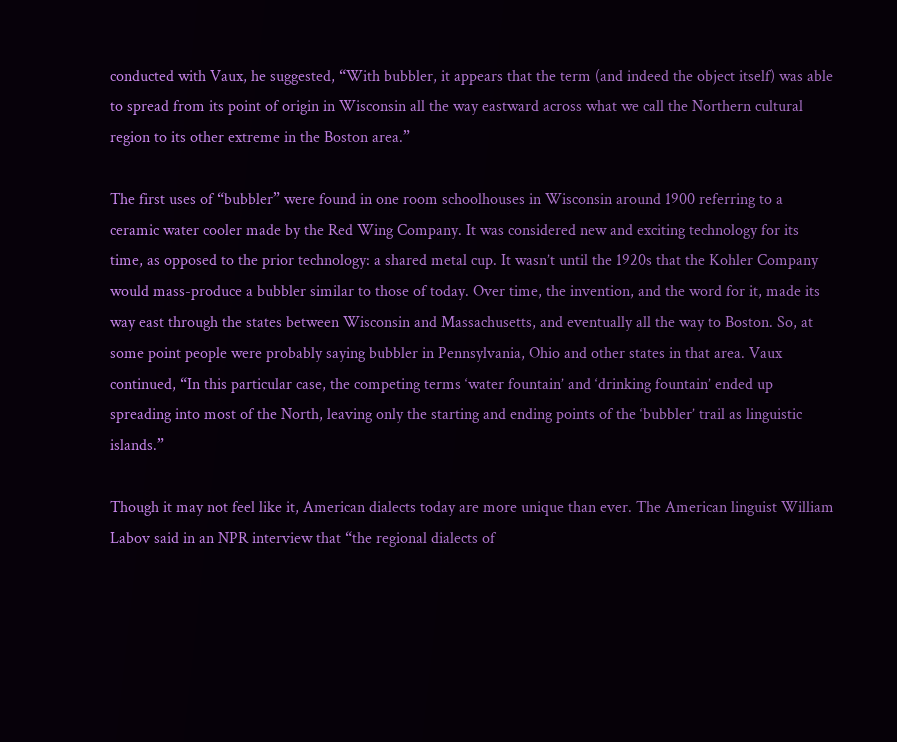conducted with Vaux, he suggested, “With bubbler, it appears that the term (and indeed the object itself) was able to spread from its point of origin in Wisconsin all the way eastward across what we call the Northern cultural region to its other extreme in the Boston area.”

The first uses of “bubbler” were found in one room schoolhouses in Wisconsin around 1900 referring to a ceramic water cooler made by the Red Wing Company. It was considered new and exciting technology for its time, as opposed to the prior technology: a shared metal cup. It wasn’t until the 1920s that the Kohler Company would mass-produce a bubbler similar to those of today. Over time, the invention, and the word for it, made its way east through the states between Wisconsin and Massachusetts, and eventually all the way to Boston. So, at some point people were probably saying bubbler in Pennsylvania, Ohio and other states in that area. Vaux continued, “In this particular case, the competing terms ‘water fountain’ and ‘drinking fountain’ ended up spreading into most of the North, leaving only the starting and ending points of the ‘bubbler’ trail as linguistic islands.”

Though it may not feel like it, American dialects today are more unique than ever. The American linguist William Labov said in an NPR interview that “the regional dialects of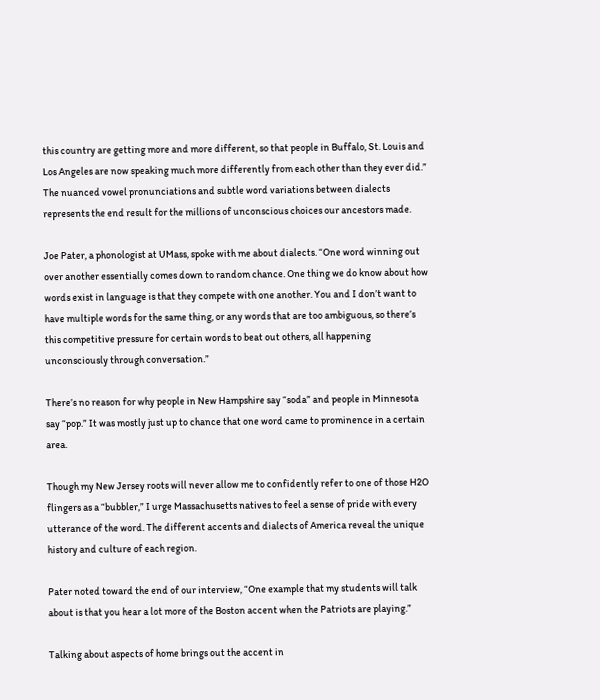this country are getting more and more different, so that people in Buffalo, St. Louis and Los Angeles are now speaking much more differently from each other than they ever did.” The nuanced vowel pronunciations and subtle word variations between dialects represents the end result for the millions of unconscious choices our ancestors made.

Joe Pater, a phonologist at UMass, spoke with me about dialects. “One word winning out over another essentially comes down to random chance. One thing we do know about how words exist in language is that they compete with one another. You and I don’t want to have multiple words for the same thing, or any words that are too ambiguous, so there’s this competitive pressure for certain words to beat out others, all happening unconsciously through conversation.”

There’s no reason for why people in New Hampshire say “soda” and people in Minnesota say “pop.” It was mostly just up to chance that one word came to prominence in a certain area.

Though my New Jersey roots will never allow me to confidently refer to one of those H2O flingers as a “bubbler,” I urge Massachusetts natives to feel a sense of pride with every utterance of the word. The different accents and dialects of America reveal the unique history and culture of each region.

Pater noted toward the end of our interview, “One example that my students will talk about is that you hear a lot more of the Boston accent when the Patriots are playing.”

Talking about aspects of home brings out the accent in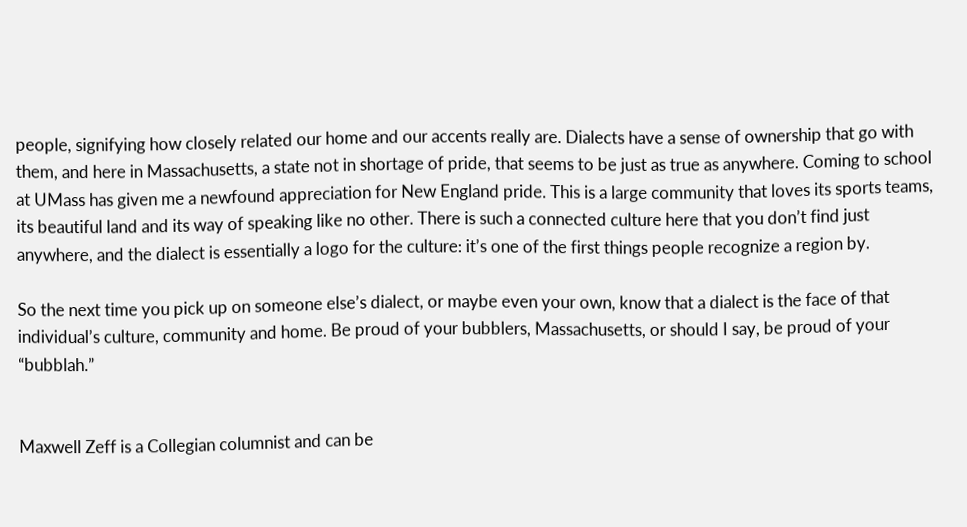people, signifying how closely related our home and our accents really are. Dialects have a sense of ownership that go with them, and here in Massachusetts, a state not in shortage of pride, that seems to be just as true as anywhere. Coming to school at UMass has given me a newfound appreciation for New England pride. This is a large community that loves its sports teams, its beautiful land and its way of speaking like no other. There is such a connected culture here that you don’t find just anywhere, and the dialect is essentially a logo for the culture: it’s one of the first things people recognize a region by.

So the next time you pick up on someone else’s dialect, or maybe even your own, know that a dialect is the face of that individual’s culture, community and home. Be proud of your bubblers, Massachusetts, or should I say, be proud of your “bubblah.”


Maxwell Zeff is a Collegian columnist and can be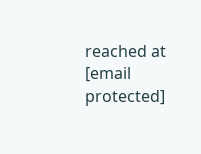reached at [email protected]